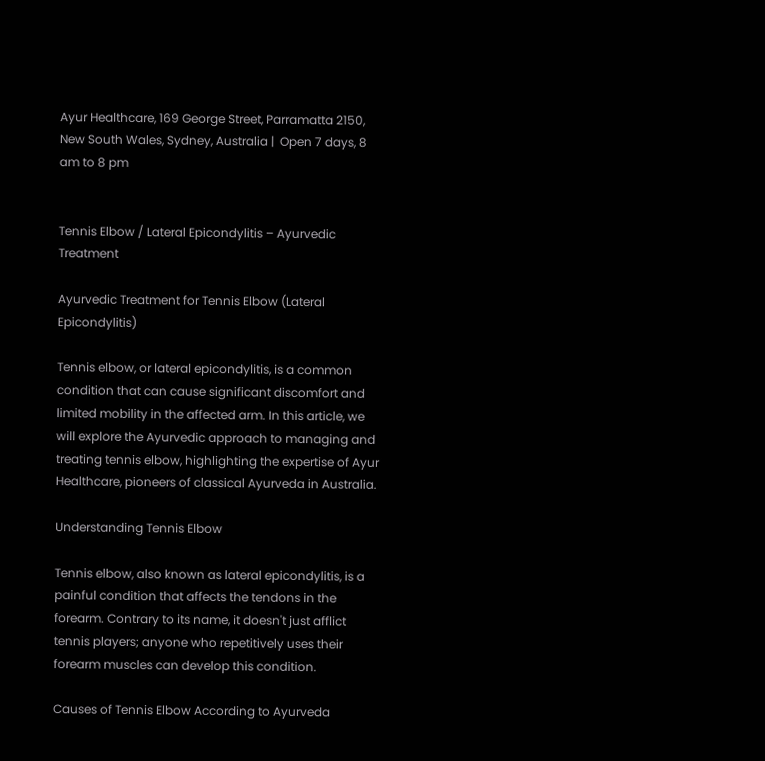Ayur Healthcare, 169 George Street, Parramatta 2150, New South Wales, Sydney, Australia |  Open 7 days, 8 am to 8 pm


Tennis Elbow / Lateral Epicondylitis – Ayurvedic Treatment

Ayurvedic Treatment for Tennis Elbow (Lateral Epicondylitis)

Tennis elbow, or lateral epicondylitis, is a common condition that can cause significant discomfort and limited mobility in the affected arm. In this article, we will explore the Ayurvedic approach to managing and treating tennis elbow, highlighting the expertise of Ayur Healthcare, pioneers of classical Ayurveda in Australia.

Understanding Tennis Elbow

Tennis elbow, also known as lateral epicondylitis, is a painful condition that affects the tendons in the forearm. Contrary to its name, it doesn't just afflict tennis players; anyone who repetitively uses their forearm muscles can develop this condition.

Causes of Tennis Elbow According to Ayurveda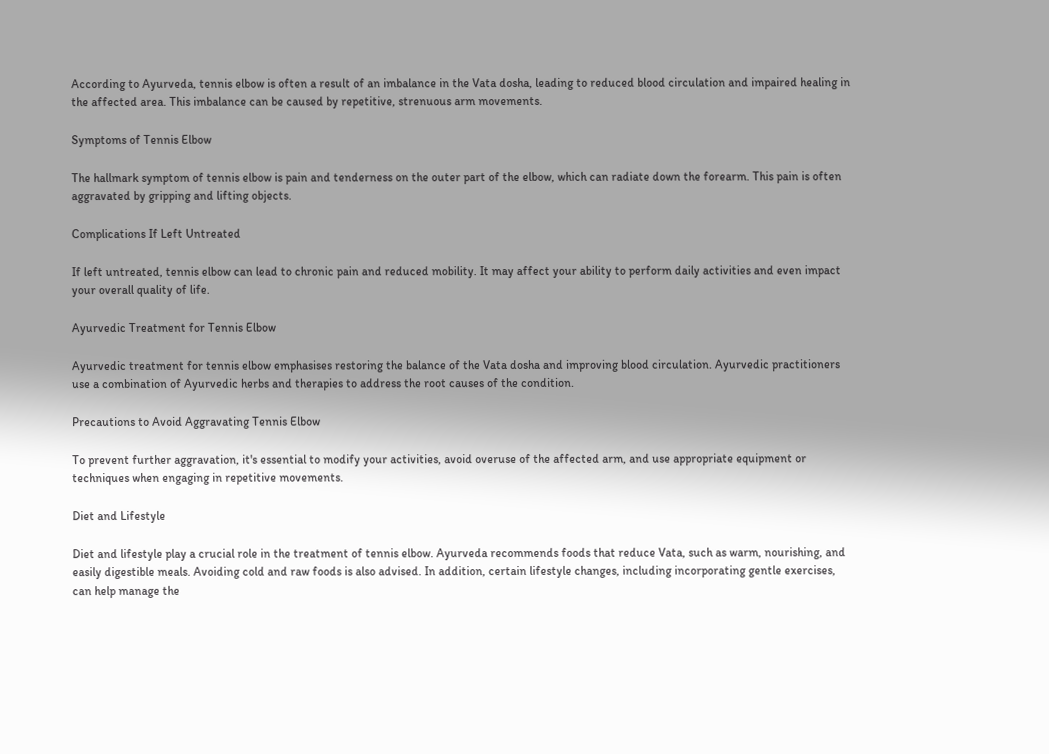According to Ayurveda, tennis elbow is often a result of an imbalance in the Vata dosha, leading to reduced blood circulation and impaired healing in the affected area. This imbalance can be caused by repetitive, strenuous arm movements.

Symptoms of Tennis Elbow

The hallmark symptom of tennis elbow is pain and tenderness on the outer part of the elbow, which can radiate down the forearm. This pain is often aggravated by gripping and lifting objects.

Complications If Left Untreated

If left untreated, tennis elbow can lead to chronic pain and reduced mobility. It may affect your ability to perform daily activities and even impact your overall quality of life.

Ayurvedic Treatment for Tennis Elbow

Ayurvedic treatment for tennis elbow emphasises restoring the balance of the Vata dosha and improving blood circulation. Ayurvedic practitioners use a combination of Ayurvedic herbs and therapies to address the root causes of the condition.

Precautions to Avoid Aggravating Tennis Elbow

To prevent further aggravation, it's essential to modify your activities, avoid overuse of the affected arm, and use appropriate equipment or techniques when engaging in repetitive movements.

Diet and Lifestyle

Diet and lifestyle play a crucial role in the treatment of tennis elbow. Ayurveda recommends foods that reduce Vata, such as warm, nourishing, and easily digestible meals. Avoiding cold and raw foods is also advised. In addition, certain lifestyle changes, including incorporating gentle exercises, can help manage the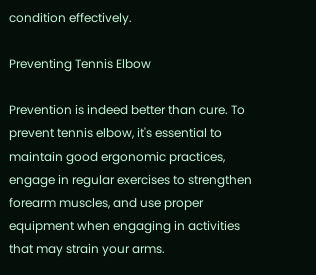condition effectively.

Preventing Tennis Elbow

Prevention is indeed better than cure. To prevent tennis elbow, it's essential to maintain good ergonomic practices, engage in regular exercises to strengthen forearm muscles, and use proper equipment when engaging in activities that may strain your arms.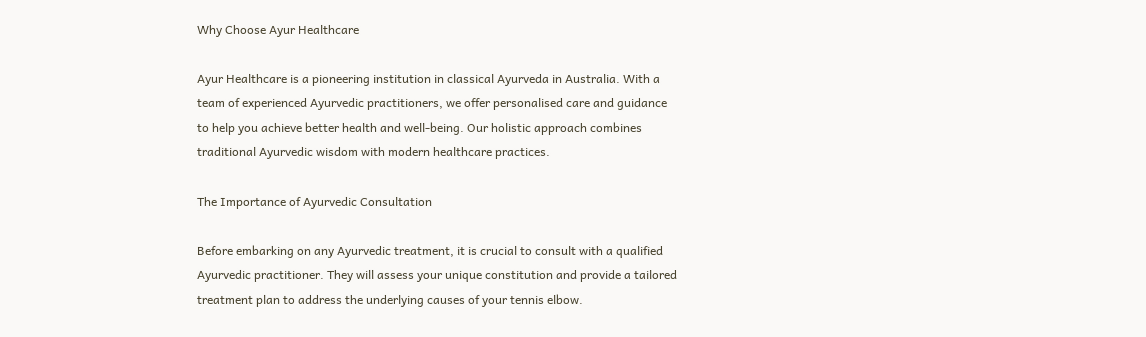Why Choose Ayur Healthcare

Ayur Healthcare is a pioneering institution in classical Ayurveda in Australia. With a team of experienced Ayurvedic practitioners, we offer personalised care and guidance to help you achieve better health and well-being. Our holistic approach combines traditional Ayurvedic wisdom with modern healthcare practices.

The Importance of Ayurvedic Consultation

Before embarking on any Ayurvedic treatment, it is crucial to consult with a qualified Ayurvedic practitioner. They will assess your unique constitution and provide a tailored treatment plan to address the underlying causes of your tennis elbow.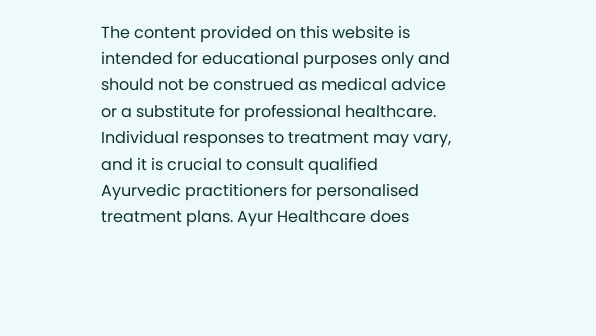The content provided on this website is intended for educational purposes only and should not be construed as medical advice or a substitute for professional healthcare. Individual responses to treatment may vary, and it is crucial to consult qualified Ayurvedic practitioners for personalised treatment plans. Ayur Healthcare does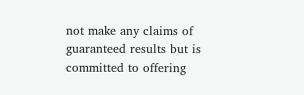not make any claims of guaranteed results but is committed to offering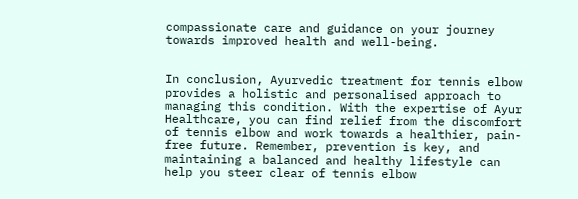compassionate care and guidance on your journey towards improved health and well-being.


In conclusion, Ayurvedic treatment for tennis elbow provides a holistic and personalised approach to managing this condition. With the expertise of Ayur Healthcare, you can find relief from the discomfort of tennis elbow and work towards a healthier, pain-free future. Remember, prevention is key, and maintaining a balanced and healthy lifestyle can help you steer clear of tennis elbow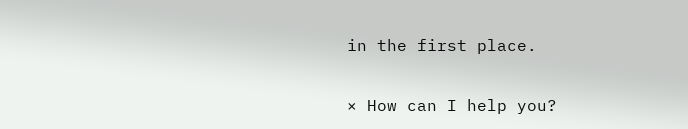in the first place.

× How can I help you?